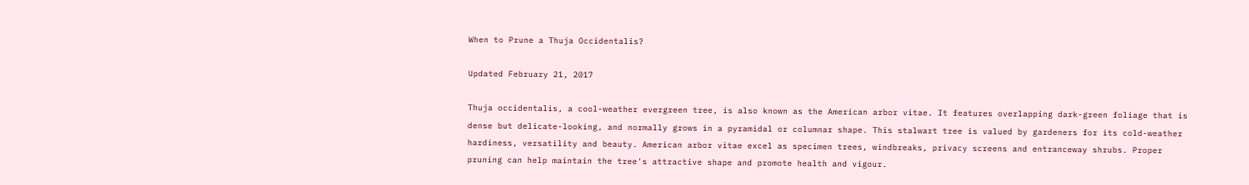When to Prune a Thuja Occidentalis?

Updated February 21, 2017

Thuja occidentalis, a cool-weather evergreen tree, is also known as the American arbor vitae. It features overlapping dark-green foliage that is dense but delicate-looking, and normally grows in a pyramidal or columnar shape. This stalwart tree is valued by gardeners for its cold-weather hardiness, versatility and beauty. American arbor vitae excel as specimen trees, windbreaks, privacy screens and entranceway shrubs. Proper pruning can help maintain the tree's attractive shape and promote health and vigour.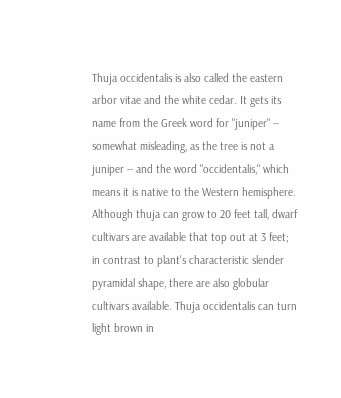Thuja occidentalis is also called the eastern arbor vitae and the white cedar. It gets its name from the Greek word for "juniper" -- somewhat misleading, as the tree is not a juniper -- and the word "occidentalis," which means it is native to the Western hemisphere. Although thuja can grow to 20 feet tall, dwarf cultivars are available that top out at 3 feet; in contrast to plant's characteristic slender pyramidal shape, there are also globular cultivars available. Thuja occidentalis can turn light brown in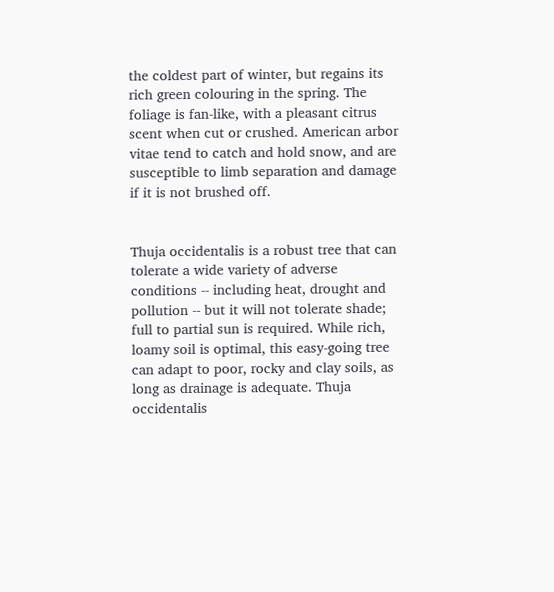the coldest part of winter, but regains its rich green colouring in the spring. The foliage is fan-like, with a pleasant citrus scent when cut or crushed. American arbor vitae tend to catch and hold snow, and are susceptible to limb separation and damage if it is not brushed off.


Thuja occidentalis is a robust tree that can tolerate a wide variety of adverse conditions -- including heat, drought and pollution -- but it will not tolerate shade; full to partial sun is required. While rich, loamy soil is optimal, this easy-going tree can adapt to poor, rocky and clay soils, as long as drainage is adequate. Thuja occidentalis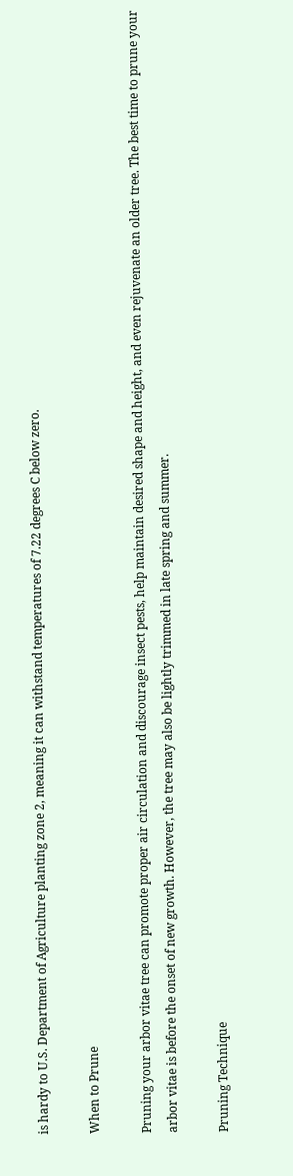is hardy to U.S. Department of Agriculture planting zone 2, meaning it can withstand temperatures of 7.22 degrees C below zero.

When to Prune

Pruning your arbor vitae tree can promote proper air circulation and discourage insect pests, help maintain desired shape and height, and even rejuvenate an older tree. The best time to prune your arbor vitae is before the onset of new growth. However, the tree may also be lightly trimmed in late spring and summer.

Pruning Technique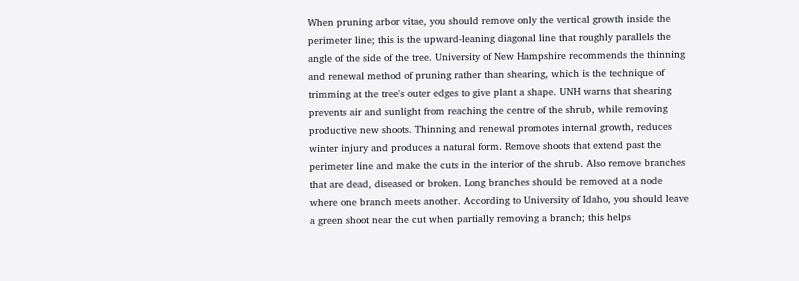When pruning arbor vitae, you should remove only the vertical growth inside the perimeter line; this is the upward-leaning diagonal line that roughly parallels the angle of the side of the tree. University of New Hampshire recommends the thinning and renewal method of pruning rather than shearing, which is the technique of trimming at the tree's outer edges to give plant a shape. UNH warns that shearing prevents air and sunlight from reaching the centre of the shrub, while removing productive new shoots. Thinning and renewal promotes internal growth, reduces winter injury and produces a natural form. Remove shoots that extend past the perimeter line and make the cuts in the interior of the shrub. Also remove branches that are dead, diseased or broken. Long branches should be removed at a node where one branch meets another. According to University of Idaho, you should leave a green shoot near the cut when partially removing a branch; this helps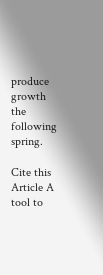produce growth the following spring.

Cite this Article A tool to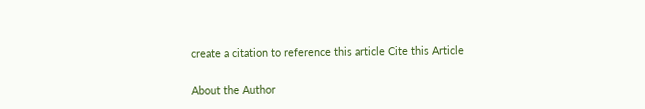create a citation to reference this article Cite this Article

About the Author